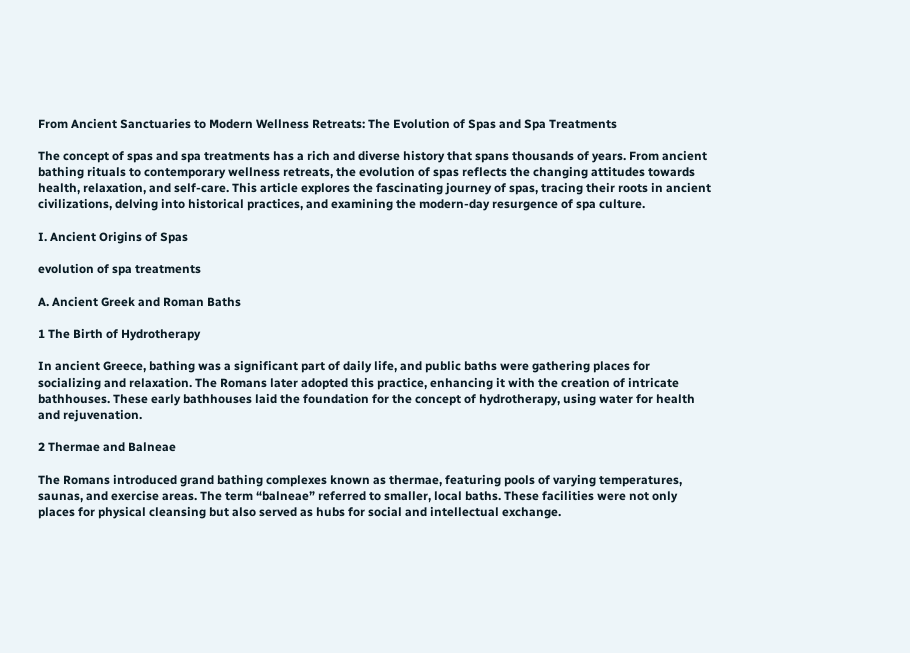From Ancient Sanctuaries to Modern Wellness Retreats: The Evolution of Spas and Spa Treatments

The concept of spas and spa treatments has a rich and diverse history that spans thousands of years. From ancient bathing rituals to contemporary wellness retreats, the evolution of spas reflects the changing attitudes towards health, relaxation, and self-care. This article explores the fascinating journey of spas, tracing their roots in ancient civilizations, delving into historical practices, and examining the modern-day resurgence of spa culture.

I. Ancient Origins of Spas

evolution of spa treatments

A. Ancient Greek and Roman Baths

1 The Birth of Hydrotherapy

In ancient Greece, bathing was a significant part of daily life, and public baths were gathering places for socializing and relaxation. The Romans later adopted this practice, enhancing it with the creation of intricate bathhouses. These early bathhouses laid the foundation for the concept of hydrotherapy, using water for health and rejuvenation.

2 Thermae and Balneae

The Romans introduced grand bathing complexes known as thermae, featuring pools of varying temperatures, saunas, and exercise areas. The term “balneae” referred to smaller, local baths. These facilities were not only places for physical cleansing but also served as hubs for social and intellectual exchange.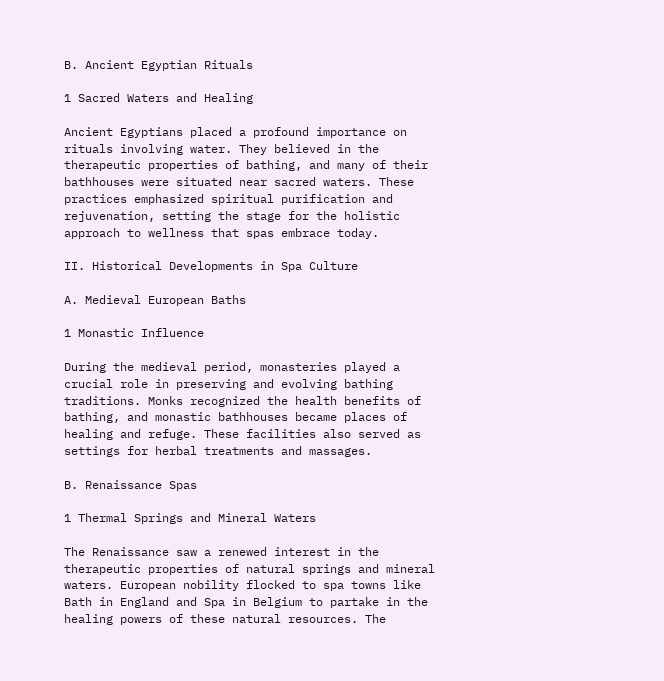B. Ancient Egyptian Rituals

1 Sacred Waters and Healing

Ancient Egyptians placed a profound importance on rituals involving water. They believed in the therapeutic properties of bathing, and many of their bathhouses were situated near sacred waters. These practices emphasized spiritual purification and rejuvenation, setting the stage for the holistic approach to wellness that spas embrace today.

II. Historical Developments in Spa Culture

A. Medieval European Baths

1 Monastic Influence

During the medieval period, monasteries played a crucial role in preserving and evolving bathing traditions. Monks recognized the health benefits of bathing, and monastic bathhouses became places of healing and refuge. These facilities also served as settings for herbal treatments and massages.

B. Renaissance Spas

1 Thermal Springs and Mineral Waters

The Renaissance saw a renewed interest in the therapeutic properties of natural springs and mineral waters. European nobility flocked to spa towns like Bath in England and Spa in Belgium to partake in the healing powers of these natural resources. The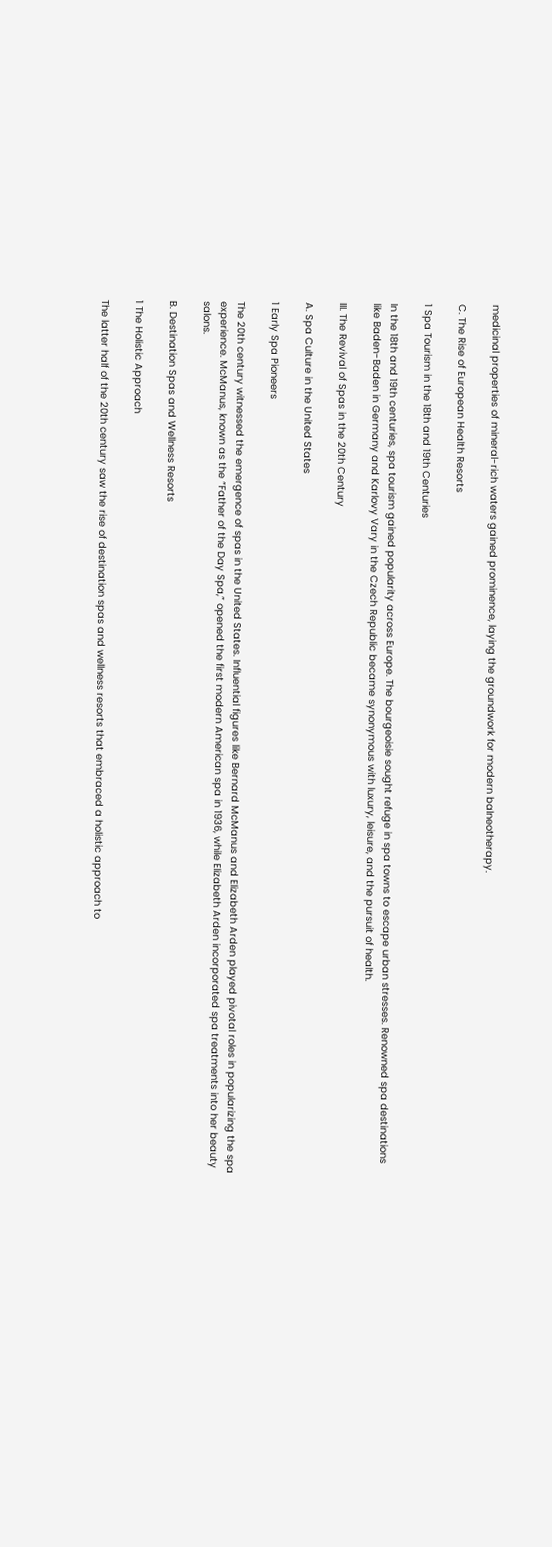medicinal properties of mineral-rich waters gained prominence, laying the groundwork for modern balneotherapy.

C. The Rise of European Health Resorts

1 Spa Tourism in the 18th and 19th Centuries

In the 18th and 19th centuries, spa tourism gained popularity across Europe. The bourgeoisie sought refuge in spa towns to escape urban stresses. Renowned spa destinations like Baden-Baden in Germany and Karlovy Vary in the Czech Republic became synonymous with luxury, leisure, and the pursuit of health.

III. The Revival of Spas in the 20th Century

A. Spa Culture in the United States

1 Early Spa Pioneers

The 20th century witnessed the emergence of spas in the United States. Influential figures like Bernard McManus and Elizabeth Arden played pivotal roles in popularizing the spa experience. McManus, known as the “Father of the Day Spa,” opened the first modern American spa in 1936, while Elizabeth Arden incorporated spa treatments into her beauty salons.

B. Destination Spas and Wellness Resorts

1 The Holistic Approach

The latter half of the 20th century saw the rise of destination spas and wellness resorts that embraced a holistic approach to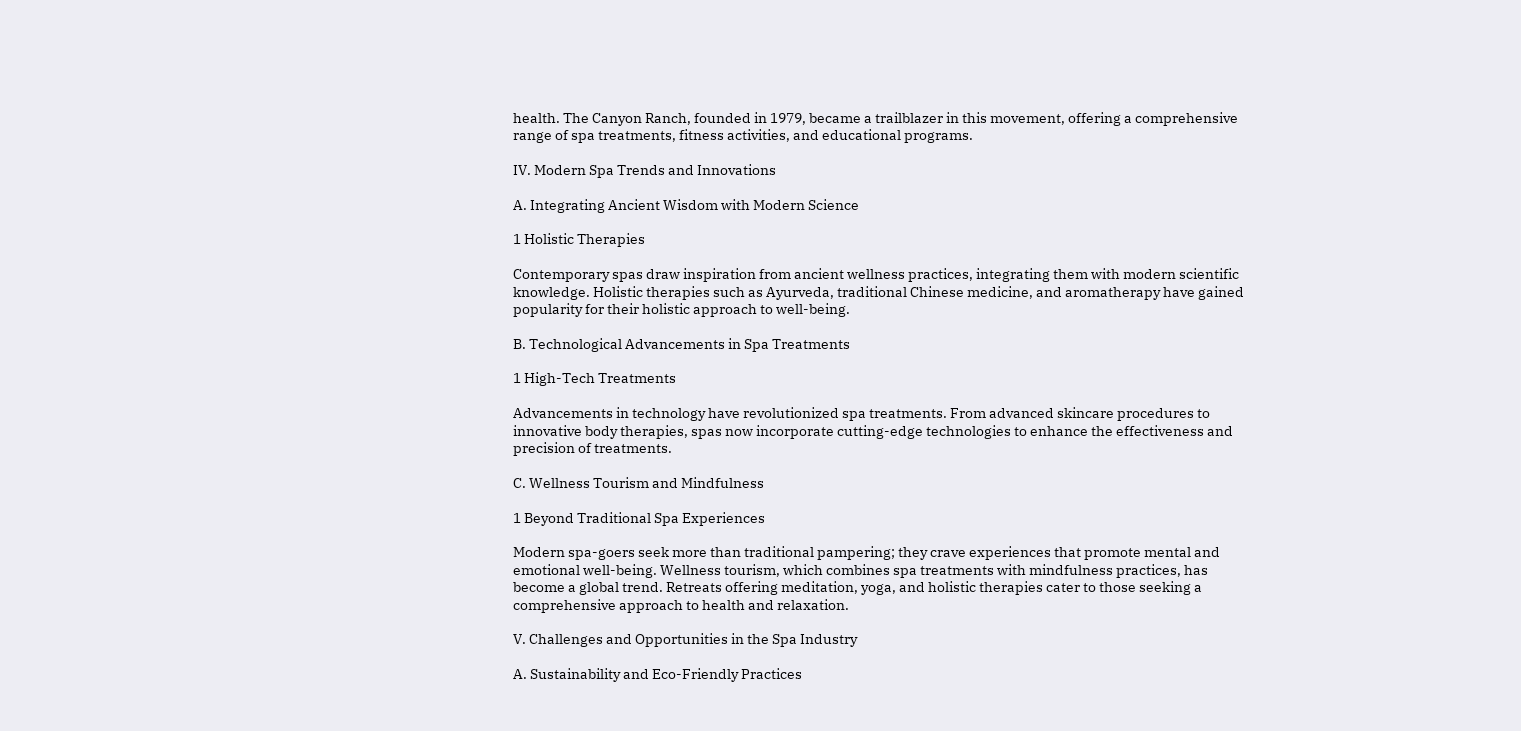health. The Canyon Ranch, founded in 1979, became a trailblazer in this movement, offering a comprehensive range of spa treatments, fitness activities, and educational programs.

IV. Modern Spa Trends and Innovations

A. Integrating Ancient Wisdom with Modern Science

1 Holistic Therapies

Contemporary spas draw inspiration from ancient wellness practices, integrating them with modern scientific knowledge. Holistic therapies such as Ayurveda, traditional Chinese medicine, and aromatherapy have gained popularity for their holistic approach to well-being.

B. Technological Advancements in Spa Treatments

1 High-Tech Treatments

Advancements in technology have revolutionized spa treatments. From advanced skincare procedures to innovative body therapies, spas now incorporate cutting-edge technologies to enhance the effectiveness and precision of treatments.

C. Wellness Tourism and Mindfulness

1 Beyond Traditional Spa Experiences

Modern spa-goers seek more than traditional pampering; they crave experiences that promote mental and emotional well-being. Wellness tourism, which combines spa treatments with mindfulness practices, has become a global trend. Retreats offering meditation, yoga, and holistic therapies cater to those seeking a comprehensive approach to health and relaxation.

V. Challenges and Opportunities in the Spa Industry

A. Sustainability and Eco-Friendly Practices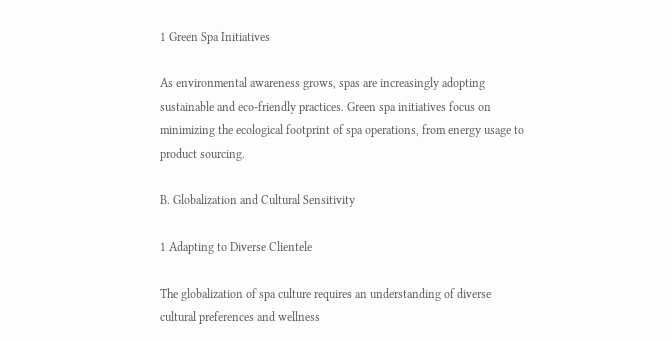1 Green Spa Initiatives

As environmental awareness grows, spas are increasingly adopting sustainable and eco-friendly practices. Green spa initiatives focus on minimizing the ecological footprint of spa operations, from energy usage to product sourcing.

B. Globalization and Cultural Sensitivity

1 Adapting to Diverse Clientele

The globalization of spa culture requires an understanding of diverse cultural preferences and wellness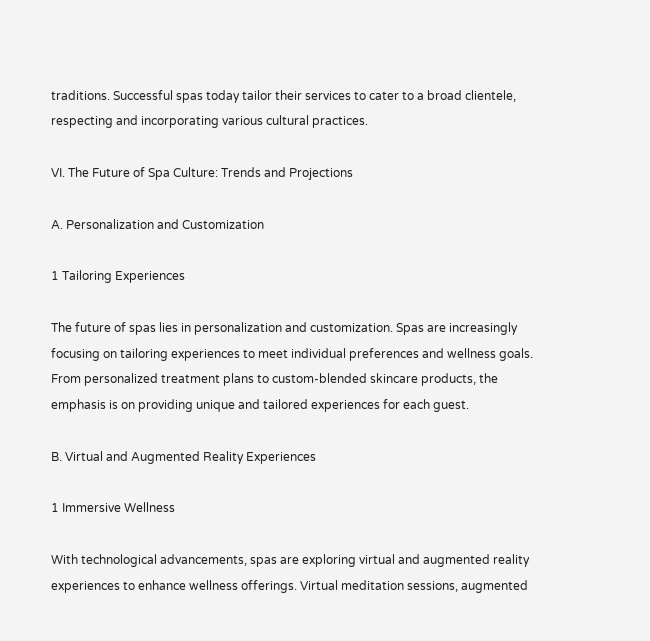traditions. Successful spas today tailor their services to cater to a broad clientele, respecting and incorporating various cultural practices.

VI. The Future of Spa Culture: Trends and Projections

A. Personalization and Customization

1 Tailoring Experiences

The future of spas lies in personalization and customization. Spas are increasingly focusing on tailoring experiences to meet individual preferences and wellness goals. From personalized treatment plans to custom-blended skincare products, the emphasis is on providing unique and tailored experiences for each guest.

B. Virtual and Augmented Reality Experiences

1 Immersive Wellness

With technological advancements, spas are exploring virtual and augmented reality experiences to enhance wellness offerings. Virtual meditation sessions, augmented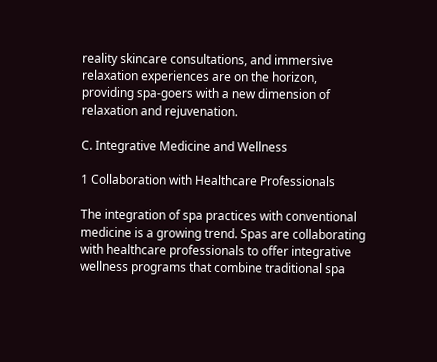reality skincare consultations, and immersive relaxation experiences are on the horizon, providing spa-goers with a new dimension of relaxation and rejuvenation.

C. Integrative Medicine and Wellness

1 Collaboration with Healthcare Professionals

The integration of spa practices with conventional medicine is a growing trend. Spas are collaborating with healthcare professionals to offer integrative wellness programs that combine traditional spa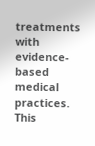treatments with evidence-based medical practices. This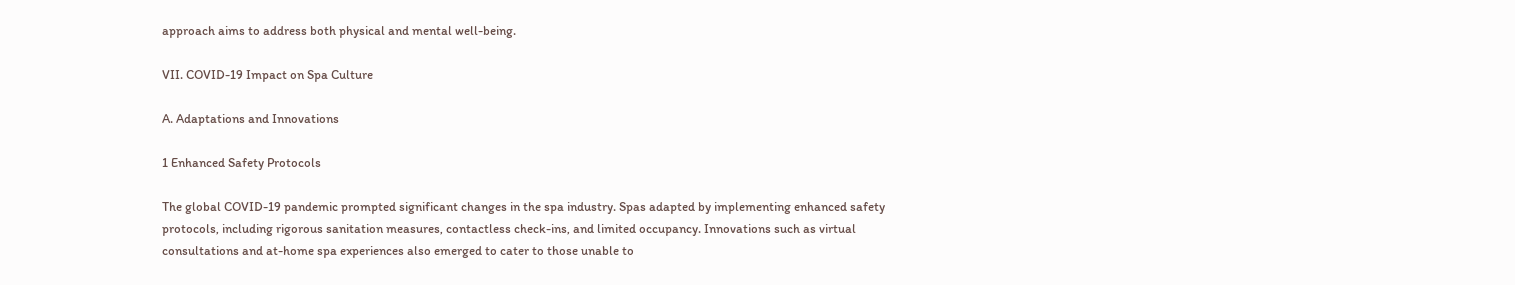approach aims to address both physical and mental well-being.

VII. COVID-19 Impact on Spa Culture

A. Adaptations and Innovations

1 Enhanced Safety Protocols

The global COVID-19 pandemic prompted significant changes in the spa industry. Spas adapted by implementing enhanced safety protocols, including rigorous sanitation measures, contactless check-ins, and limited occupancy. Innovations such as virtual consultations and at-home spa experiences also emerged to cater to those unable to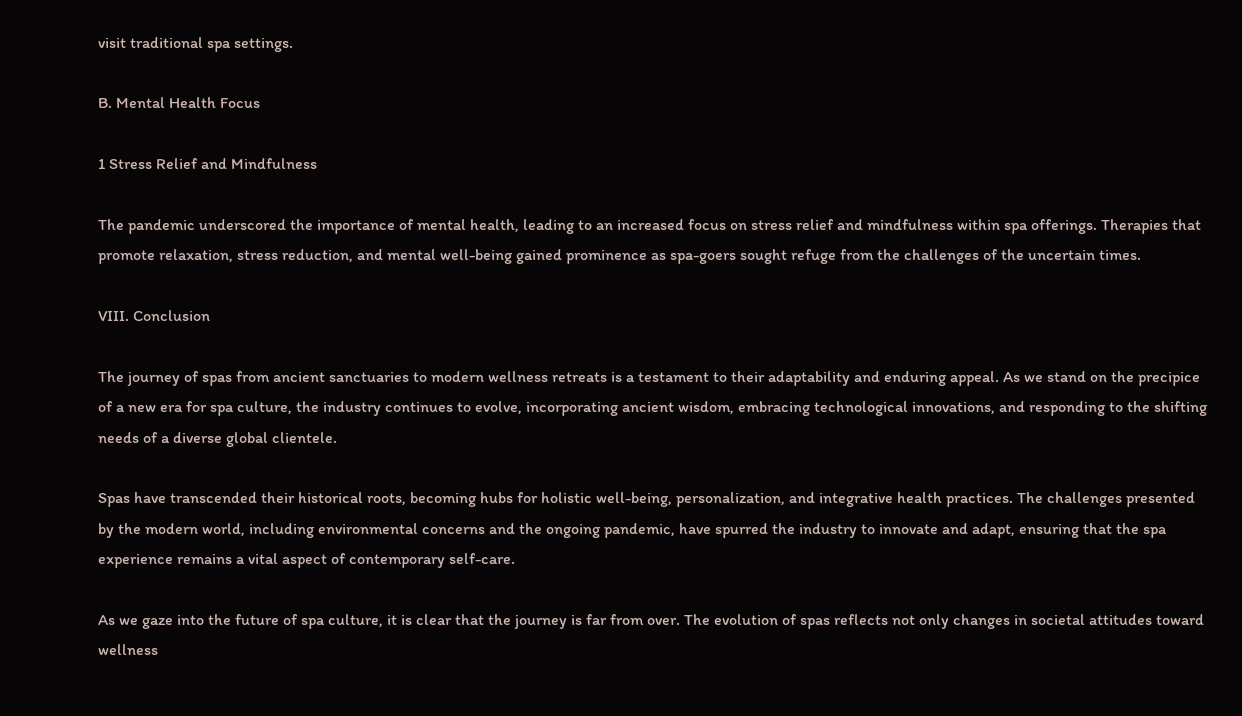visit traditional spa settings.

B. Mental Health Focus

1 Stress Relief and Mindfulness

The pandemic underscored the importance of mental health, leading to an increased focus on stress relief and mindfulness within spa offerings. Therapies that promote relaxation, stress reduction, and mental well-being gained prominence as spa-goers sought refuge from the challenges of the uncertain times.

VIII. Conclusion

The journey of spas from ancient sanctuaries to modern wellness retreats is a testament to their adaptability and enduring appeal. As we stand on the precipice of a new era for spa culture, the industry continues to evolve, incorporating ancient wisdom, embracing technological innovations, and responding to the shifting needs of a diverse global clientele.

Spas have transcended their historical roots, becoming hubs for holistic well-being, personalization, and integrative health practices. The challenges presented by the modern world, including environmental concerns and the ongoing pandemic, have spurred the industry to innovate and adapt, ensuring that the spa experience remains a vital aspect of contemporary self-care.

As we gaze into the future of spa culture, it is clear that the journey is far from over. The evolution of spas reflects not only changes in societal attitudes toward wellness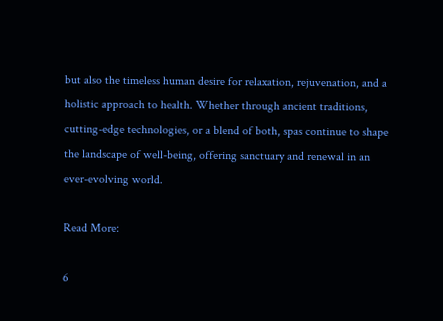but also the timeless human desire for relaxation, rejuvenation, and a holistic approach to health. Whether through ancient traditions, cutting-edge technologies, or a blend of both, spas continue to shape the landscape of well-being, offering sanctuary and renewal in an ever-evolving world.

Read More:

6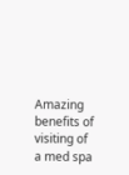Amazing benefits of visiting of a med spa